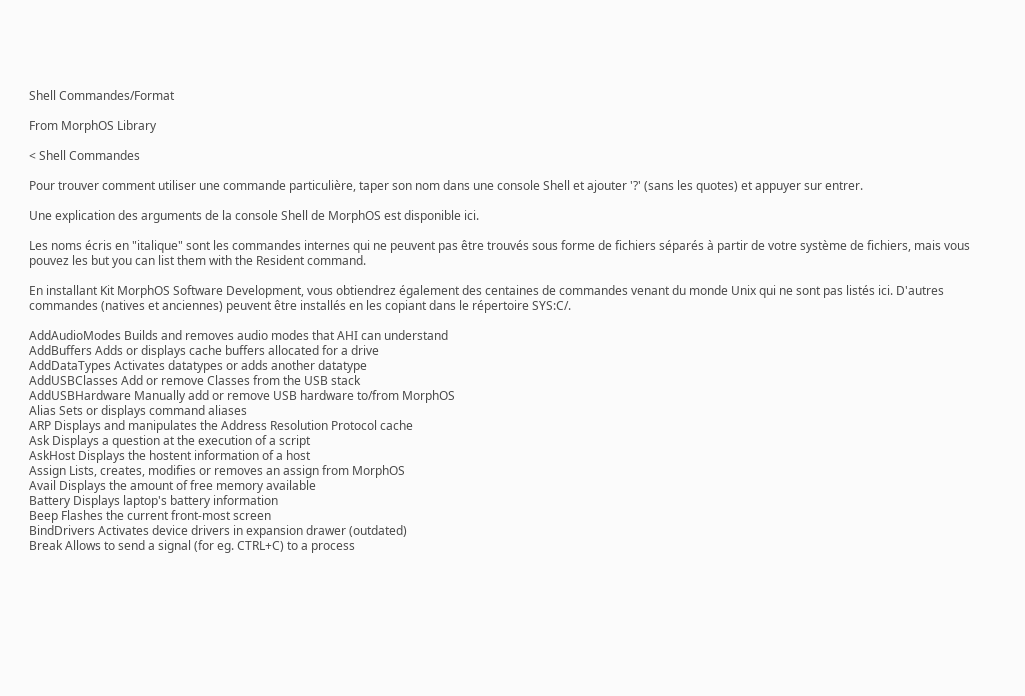Shell Commandes/Format

From MorphOS Library

< Shell Commandes

Pour trouver comment utiliser une commande particulière, taper son nom dans une console Shell et ajouter '?' (sans les quotes) et appuyer sur entrer.

Une explication des arguments de la console Shell de MorphOS est disponible ici.

Les noms écris en "italique" sont les commandes internes qui ne peuvent pas être trouvés sous forme de fichiers séparés à partir de votre système de fichiers, mais vous pouvez les but you can list them with the Resident command.

En installant Kit MorphOS Software Development, vous obtiendrez également des centaines de commandes venant du monde Unix qui ne sont pas listés ici. D'autres commandes (natives et anciennes) peuvent être installés en les copiant dans le répertoire SYS:C/.

AddAudioModes Builds and removes audio modes that AHI can understand
AddBuffers Adds or displays cache buffers allocated for a drive
AddDataTypes Activates datatypes or adds another datatype
AddUSBClasses Add or remove Classes from the USB stack
AddUSBHardware Manually add or remove USB hardware to/from MorphOS
Alias Sets or displays command aliases
ARP Displays and manipulates the Address Resolution Protocol cache
Ask Displays a question at the execution of a script
AskHost Displays the hostent information of a host
Assign Lists, creates, modifies or removes an assign from MorphOS
Avail Displays the amount of free memory available
Battery Displays laptop's battery information
Beep Flashes the current front-most screen
BindDrivers Activates device drivers in expansion drawer (outdated)
Break Allows to send a signal (for eg. CTRL+C) to a process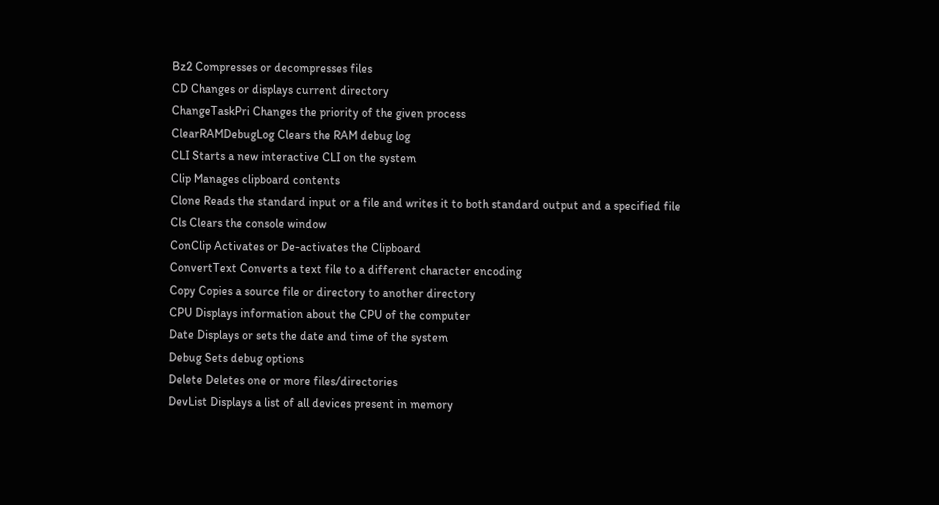Bz2 Compresses or decompresses files
CD Changes or displays current directory
ChangeTaskPri Changes the priority of the given process
ClearRAMDebugLog Clears the RAM debug log
CLI Starts a new interactive CLI on the system
Clip Manages clipboard contents
Clone Reads the standard input or a file and writes it to both standard output and a specified file
Cls Clears the console window
ConClip Activates or De-activates the Clipboard
ConvertText Converts a text file to a different character encoding
Copy Copies a source file or directory to another directory
CPU Displays information about the CPU of the computer
Date Displays or sets the date and time of the system
Debug Sets debug options
Delete Deletes one or more files/directories
DevList Displays a list of all devices present in memory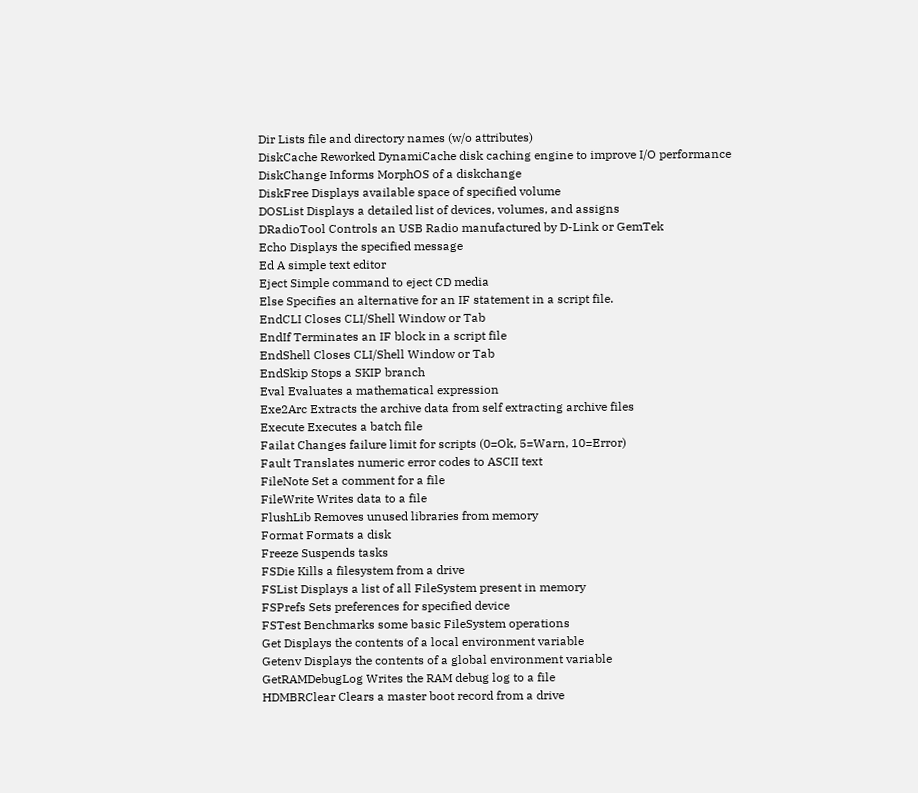Dir Lists file and directory names (w/o attributes)
DiskCache Reworked DynamiCache disk caching engine to improve I/O performance
DiskChange Informs MorphOS of a diskchange
DiskFree Displays available space of specified volume
DOSList Displays a detailed list of devices, volumes, and assigns
DRadioTool Controls an USB Radio manufactured by D-Link or GemTek
Echo Displays the specified message
Ed A simple text editor
Eject Simple command to eject CD media
Else Specifies an alternative for an IF statement in a script file.
EndCLI Closes CLI/Shell Window or Tab
EndIf Terminates an IF block in a script file
EndShell Closes CLI/Shell Window or Tab
EndSkip Stops a SKIP branch
Eval Evaluates a mathematical expression
Exe2Arc Extracts the archive data from self extracting archive files
Execute Executes a batch file
Failat Changes failure limit for scripts (0=Ok, 5=Warn, 10=Error)
Fault Translates numeric error codes to ASCII text
FileNote Set a comment for a file
FileWrite Writes data to a file
FlushLib Removes unused libraries from memory
Format Formats a disk
Freeze Suspends tasks
FSDie Kills a filesystem from a drive
FSList Displays a list of all FileSystem present in memory
FSPrefs Sets preferences for specified device
FSTest Benchmarks some basic FileSystem operations
Get Displays the contents of a local environment variable
Getenv Displays the contents of a global environment variable
GetRAMDebugLog Writes the RAM debug log to a file
HDMBRClear Clears a master boot record from a drive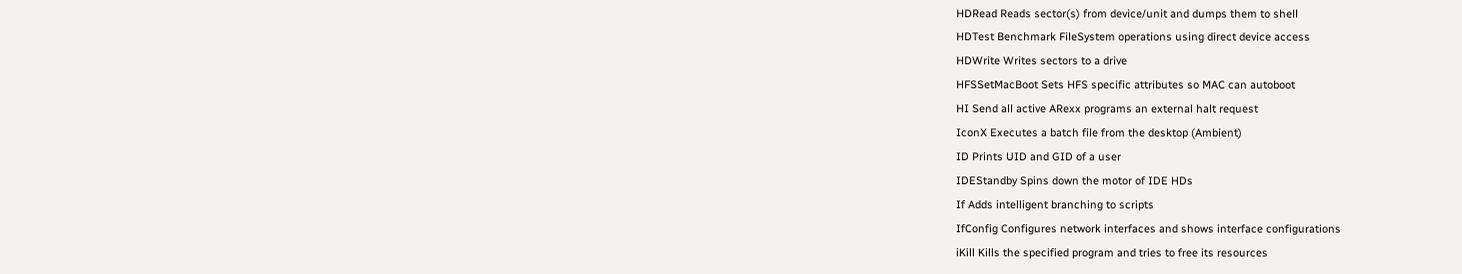HDRead Reads sector(s) from device/unit and dumps them to shell
HDTest Benchmark FileSystem operations using direct device access
HDWrite Writes sectors to a drive
HFSSetMacBoot Sets HFS specific attributes so MAC can autoboot
HI Send all active ARexx programs an external halt request
IconX Executes a batch file from the desktop (Ambient)
ID Prints UID and GID of a user
IDEStandby Spins down the motor of IDE HDs
If Adds intelligent branching to scripts
IfConfig Configures network interfaces and shows interface configurations
iKill Kills the specified program and tries to free its resources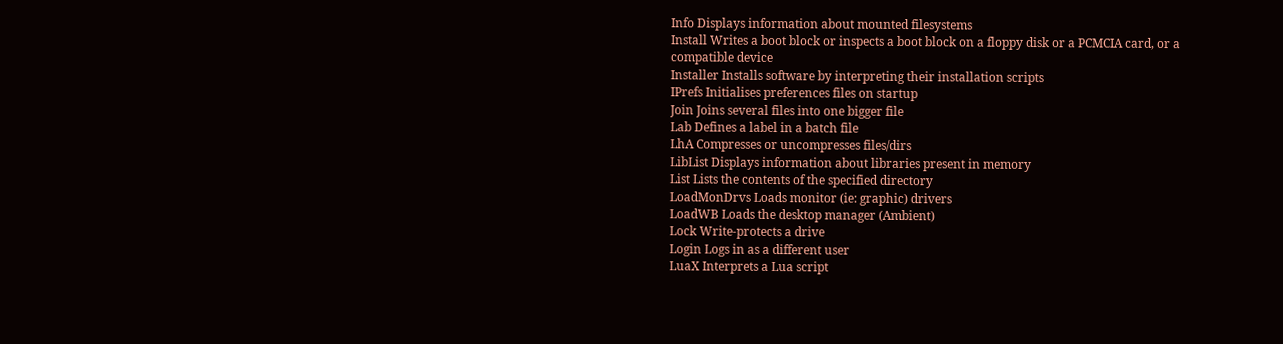Info Displays information about mounted filesystems
Install Writes a boot block or inspects a boot block on a floppy disk or a PCMCIA card, or a compatible device
Installer Installs software by interpreting their installation scripts
IPrefs Initialises preferences files on startup
Join Joins several files into one bigger file
Lab Defines a label in a batch file
LhA Compresses or uncompresses files/dirs
LibList Displays information about libraries present in memory
List Lists the contents of the specified directory
LoadMonDrvs Loads monitor (ie: graphic) drivers
LoadWB Loads the desktop manager (Ambient)
Lock Write-protects a drive
Login Logs in as a different user
LuaX Interprets a Lua script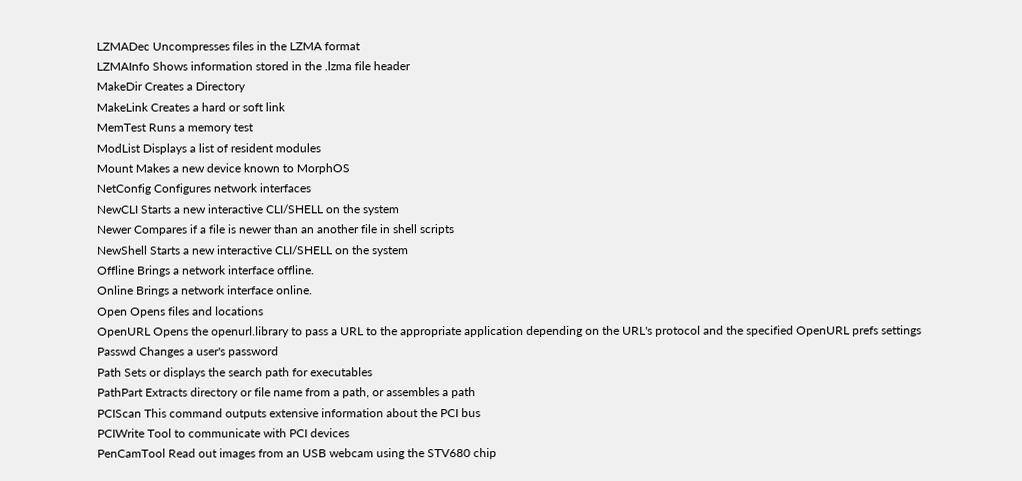LZMADec Uncompresses files in the LZMA format
LZMAInfo Shows information stored in the .lzma file header
MakeDir Creates a Directory
MakeLink Creates a hard or soft link
MemTest Runs a memory test
ModList Displays a list of resident modules
Mount Makes a new device known to MorphOS
NetConfig Configures network interfaces
NewCLI Starts a new interactive CLI/SHELL on the system
Newer Compares if a file is newer than an another file in shell scripts
NewShell Starts a new interactive CLI/SHELL on the system
Offline Brings a network interface offline.
Online Brings a network interface online.
Open Opens files and locations
OpenURL Opens the openurl.library to pass a URL to the appropriate application depending on the URL's protocol and the specified OpenURL prefs settings
Passwd Changes a user's password
Path Sets or displays the search path for executables
PathPart Extracts directory or file name from a path, or assembles a path
PCIScan This command outputs extensive information about the PCI bus
PCIWrite Tool to communicate with PCI devices
PenCamTool Read out images from an USB webcam using the STV680 chip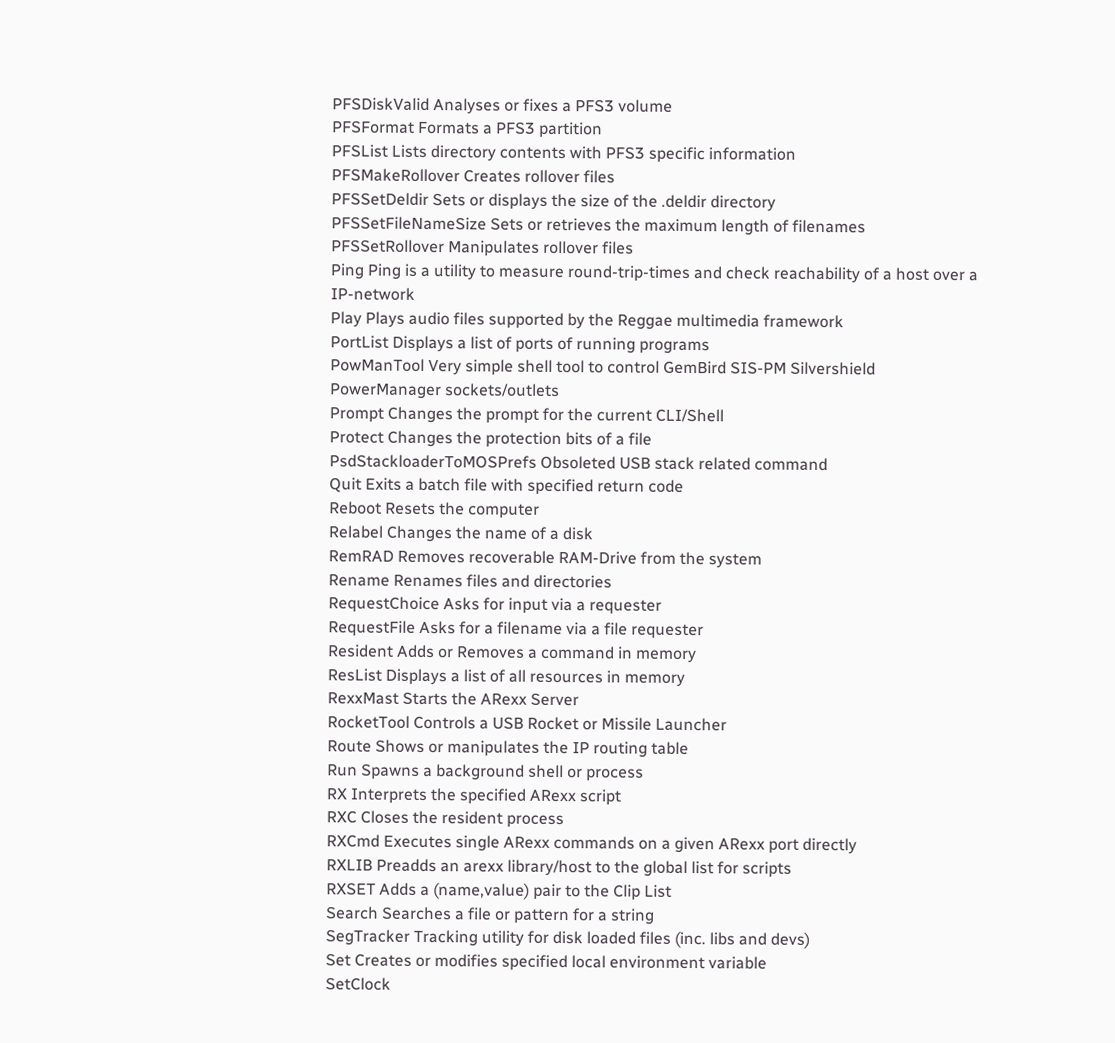PFSDiskValid Analyses or fixes a PFS3 volume
PFSFormat Formats a PFS3 partition
PFSList Lists directory contents with PFS3 specific information
PFSMakeRollover Creates rollover files
PFSSetDeldir Sets or displays the size of the .deldir directory
PFSSetFileNameSize Sets or retrieves the maximum length of filenames
PFSSetRollover Manipulates rollover files
Ping Ping is a utility to measure round-trip-times and check reachability of a host over a IP-network
Play Plays audio files supported by the Reggae multimedia framework
PortList Displays a list of ports of running programs
PowManTool Very simple shell tool to control GemBird SIS-PM Silvershield PowerManager sockets/outlets
Prompt Changes the prompt for the current CLI/Shell
Protect Changes the protection bits of a file
PsdStackloaderToMOSPrefs Obsoleted USB stack related command
Quit Exits a batch file with specified return code
Reboot Resets the computer
Relabel Changes the name of a disk
RemRAD Removes recoverable RAM-Drive from the system
Rename Renames files and directories
RequestChoice Asks for input via a requester
RequestFile Asks for a filename via a file requester
Resident Adds or Removes a command in memory
ResList Displays a list of all resources in memory
RexxMast Starts the ARexx Server
RocketTool Controls a USB Rocket or Missile Launcher
Route Shows or manipulates the IP routing table
Run Spawns a background shell or process
RX Interprets the specified ARexx script
RXC Closes the resident process
RXCmd Executes single ARexx commands on a given ARexx port directly
RXLIB Preadds an arexx library/host to the global list for scripts
RXSET Adds a (name,value) pair to the Clip List
Search Searches a file or pattern for a string
SegTracker Tracking utility for disk loaded files (inc. libs and devs)
Set Creates or modifies specified local environment variable
SetClock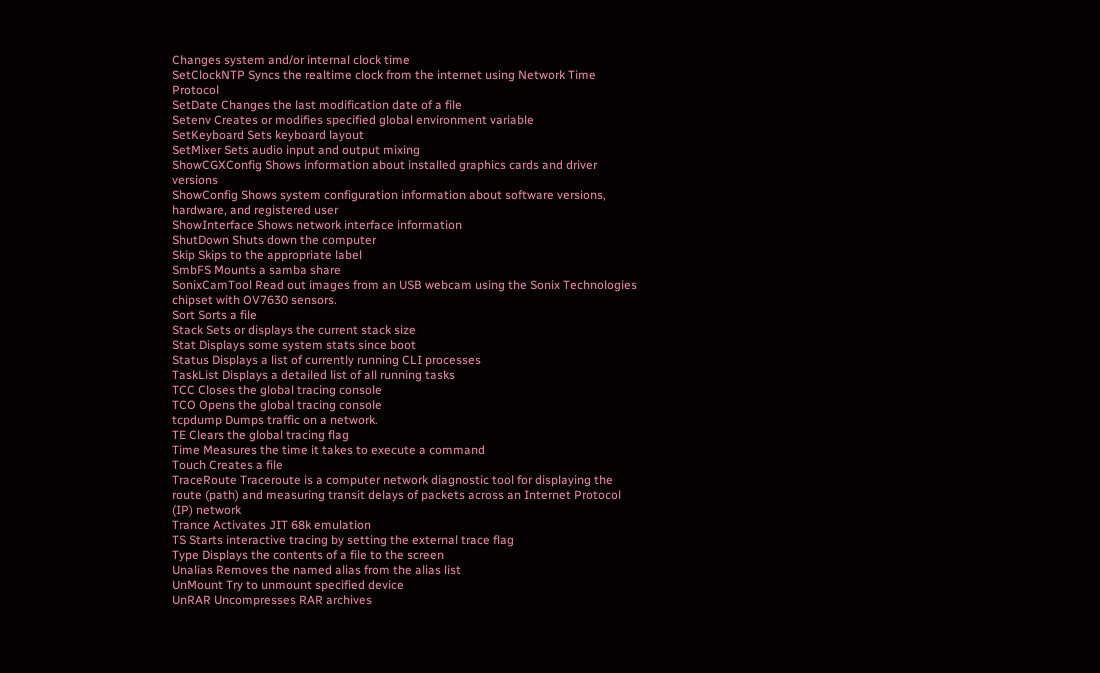Changes system and/or internal clock time
SetClockNTP Syncs the realtime clock from the internet using Network Time Protocol
SetDate Changes the last modification date of a file
Setenv Creates or modifies specified global environment variable
SetKeyboard Sets keyboard layout
SetMixer Sets audio input and output mixing
ShowCGXConfig Shows information about installed graphics cards and driver versions
ShowConfig Shows system configuration information about software versions, hardware, and registered user
ShowInterface Shows network interface information
ShutDown Shuts down the computer
Skip Skips to the appropriate label
SmbFS Mounts a samba share
SonixCamTool Read out images from an USB webcam using the Sonix Technologies chipset with OV7630 sensors.
Sort Sorts a file
Stack Sets or displays the current stack size
Stat Displays some system stats since boot
Status Displays a list of currently running CLI processes
TaskList Displays a detailed list of all running tasks
TCC Closes the global tracing console
TCO Opens the global tracing console
tcpdump Dumps traffic on a network.
TE Clears the global tracing flag
Time Measures the time it takes to execute a command
Touch Creates a file
TraceRoute Traceroute is a computer network diagnostic tool for displaying the route (path) and measuring transit delays of packets across an Internet Protocol (IP) network
Trance Activates JIT 68k emulation
TS Starts interactive tracing by setting the external trace flag
Type Displays the contents of a file to the screen
Unalias Removes the named alias from the alias list
UnMount Try to unmount specified device
UnRAR Uncompresses RAR archives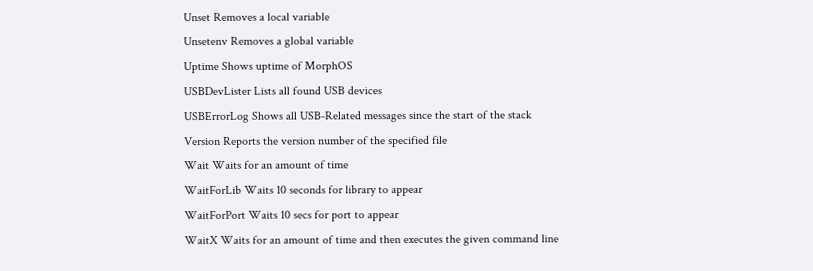Unset Removes a local variable
Unsetenv Removes a global variable
Uptime Shows uptime of MorphOS
USBDevLister Lists all found USB devices
USBErrorLog Shows all USB-Related messages since the start of the stack
Version Reports the version number of the specified file
Wait Waits for an amount of time
WaitForLib Waits 10 seconds for library to appear
WaitForPort Waits 10 secs for port to appear
WaitX Waits for an amount of time and then executes the given command line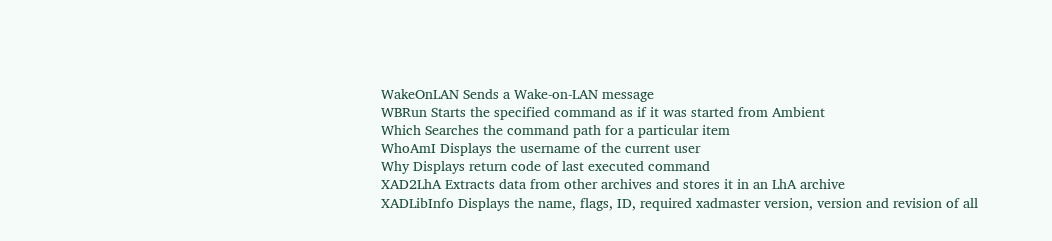WakeOnLAN Sends a Wake-on-LAN message
WBRun Starts the specified command as if it was started from Ambient
Which Searches the command path for a particular item
WhoAmI Displays the username of the current user
Why Displays return code of last executed command
XAD2LhA Extracts data from other archives and stores it in an LhA archive
XADLibInfo Displays the name, flags, ID, required xadmaster version, version and revision of all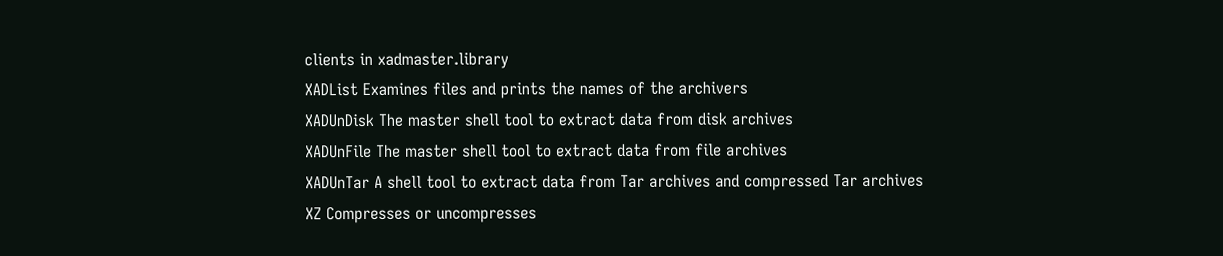clients in xadmaster.library
XADList Examines files and prints the names of the archivers
XADUnDisk The master shell tool to extract data from disk archives
XADUnFile The master shell tool to extract data from file archives
XADUnTar A shell tool to extract data from Tar archives and compressed Tar archives
XZ Compresses or uncompresses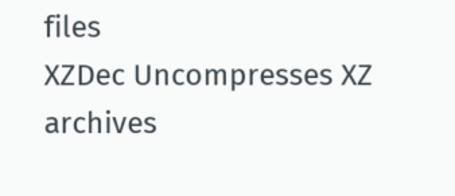files
XZDec Uncompresses XZ archives